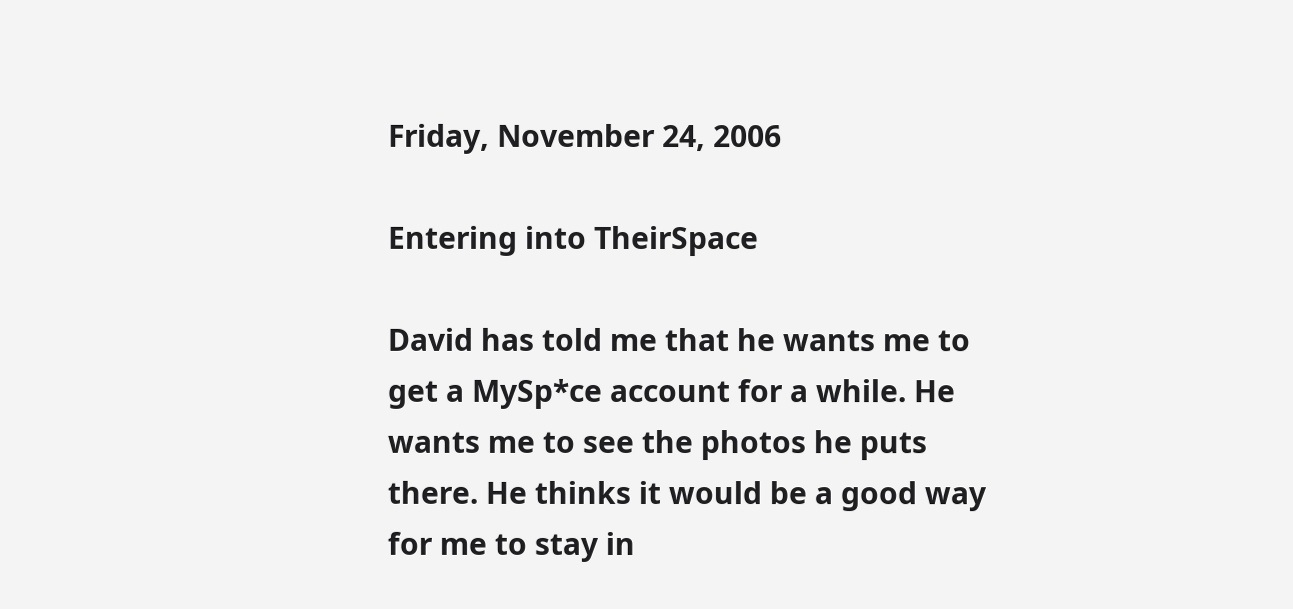Friday, November 24, 2006

Entering into TheirSpace

David has told me that he wants me to get a MySp*ce account for a while. He wants me to see the photos he puts there. He thinks it would be a good way for me to stay in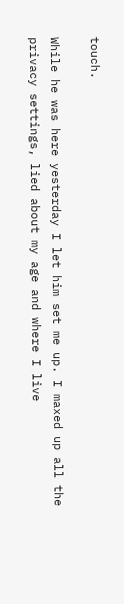touch.

While he was here yesterday I let him set me up. I maxed up all the privacy settings, lied about my age and where I live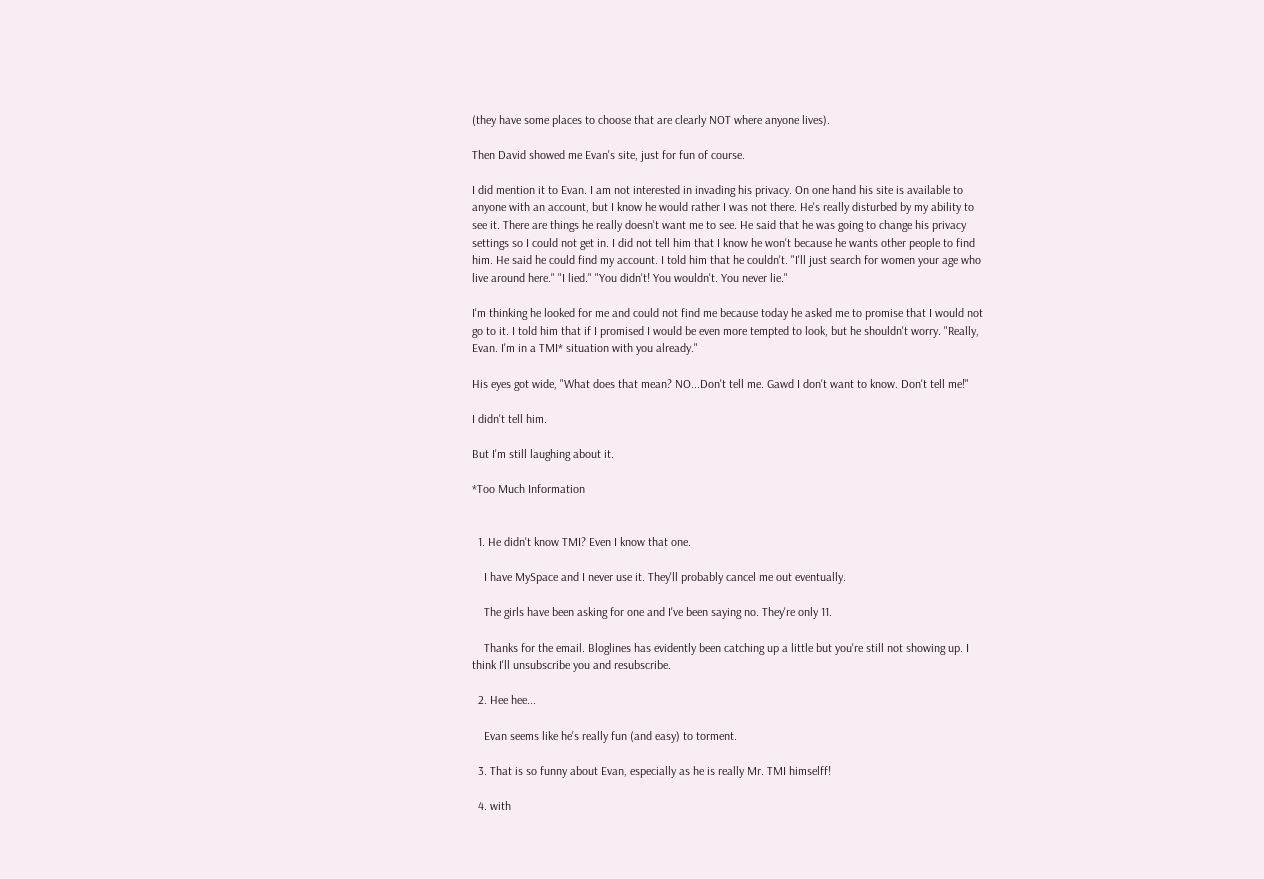(they have some places to choose that are clearly NOT where anyone lives).

Then David showed me Evan's site, just for fun of course.

I did mention it to Evan. I am not interested in invading his privacy. On one hand his site is available to anyone with an account, but I know he would rather I was not there. He's really disturbed by my ability to see it. There are things he really doesn't want me to see. He said that he was going to change his privacy settings so I could not get in. I did not tell him that I know he won't because he wants other people to find him. He said he could find my account. I told him that he couldn't. "I'll just search for women your age who live around here." "I lied." "You didn't! You wouldn't. You never lie."

I'm thinking he looked for me and could not find me because today he asked me to promise that I would not go to it. I told him that if I promised I would be even more tempted to look, but he shouldn't worry. "Really, Evan. I'm in a TMI* situation with you already."

His eyes got wide, "What does that mean? NO...Don't tell me. Gawd I don't want to know. Don't tell me!"

I didn't tell him.

But I'm still laughing about it.

*Too Much Information


  1. He didn't know TMI? Even I know that one.

    I have MySpace and I never use it. They'll probably cancel me out eventually.

    The girls have been asking for one and I've been saying no. They're only 11.

    Thanks for the email. Bloglines has evidently been catching up a little but you're still not showing up. I think I'll unsubscribe you and resubscribe.

  2. Hee hee...

    Evan seems like he's really fun (and easy) to torment.

  3. That is so funny about Evan, especially as he is really Mr. TMI himselff!

  4. with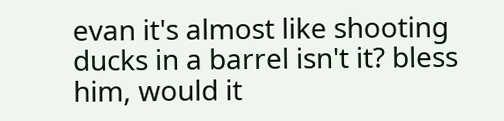evan it's almost like shooting ducks in a barrel isn't it? bless him, would it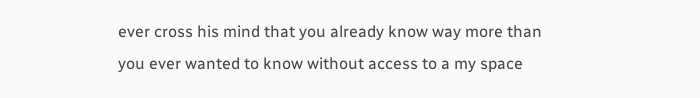ever cross his mind that you already know way more than you ever wanted to know without access to a my space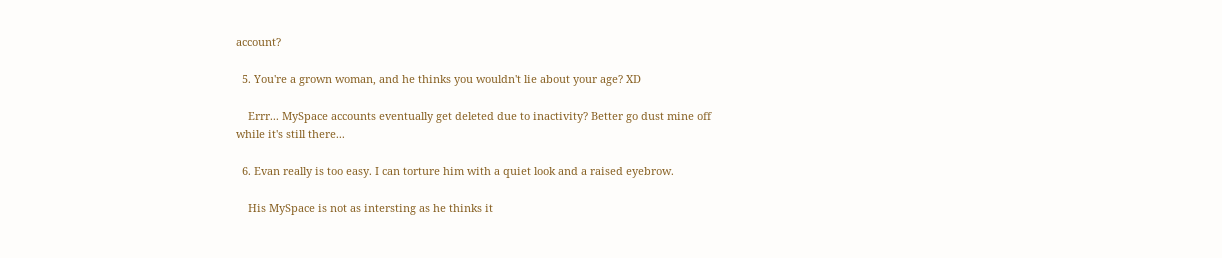account?

  5. You're a grown woman, and he thinks you wouldn't lie about your age? XD

    Errr... MySpace accounts eventually get deleted due to inactivity? Better go dust mine off while it's still there...

  6. Evan really is too easy. I can torture him with a quiet look and a raised eyebrow.

    His MySpace is not as intersting as he thinks it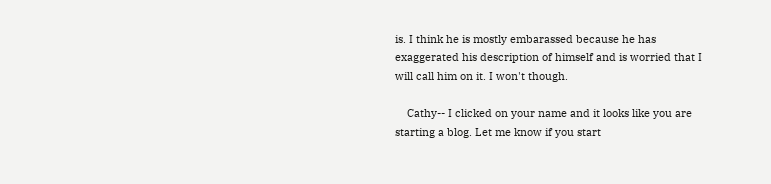is. I think he is mostly embarassed because he has exaggerated his description of himself and is worried that I will call him on it. I won't though.

    Cathy-- I clicked on your name and it looks like you are starting a blog. Let me know if you start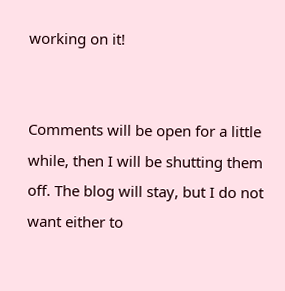working on it!


Comments will be open for a little while, then I will be shutting them off. The blog will stay, but I do not want either to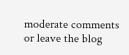moderate comments or leave the blog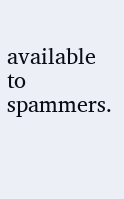available to spammers.